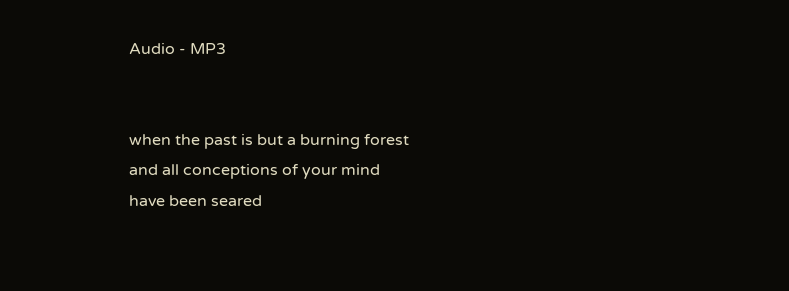Audio - MP3


when the past is but a burning forest
and all conceptions of your mind
have been seared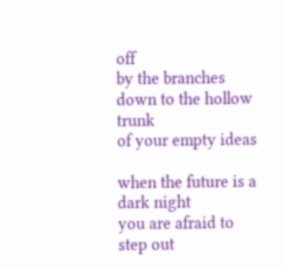off
by the branches
down to the hollow trunk
of your empty ideas

when the future is a dark night
you are afraid to step out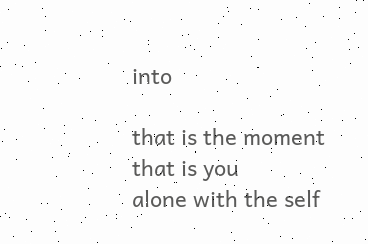into

that is the moment
that is you
alone with the self